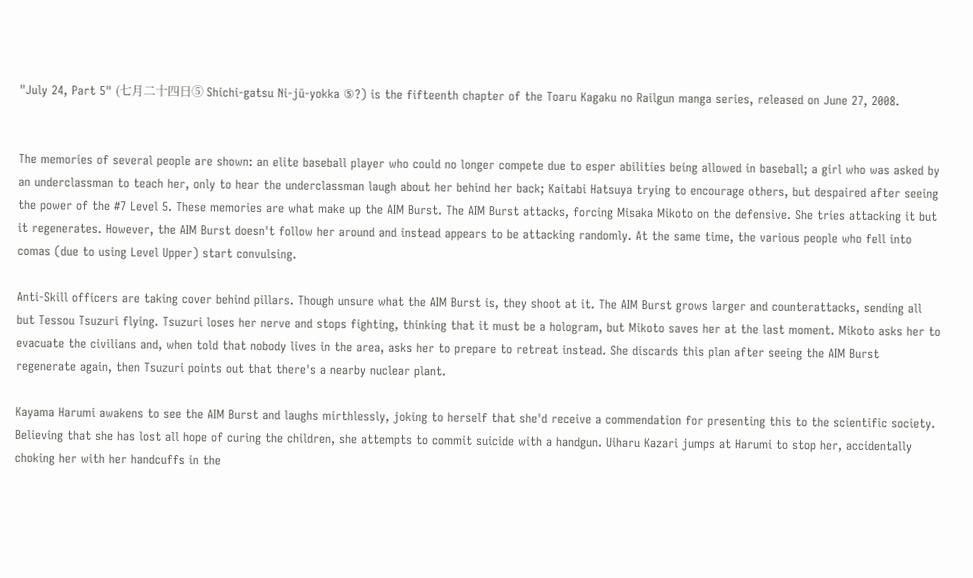"July 24, Part 5" (七月二十四日⑤ Shichi-gatsu Ni-jū-yokka ⑤?) is the fifteenth chapter of the Toaru Kagaku no Railgun manga series, released on June 27, 2008.


The memories of several people are shown: an elite baseball player who could no longer compete due to esper abilities being allowed in baseball; a girl who was asked by an underclassman to teach her, only to hear the underclassman laugh about her behind her back; Kaitabi Hatsuya trying to encourage others, but despaired after seeing the power of the #7 Level 5. These memories are what make up the AIM Burst. The AIM Burst attacks, forcing Misaka Mikoto on the defensive. She tries attacking it but it regenerates. However, the AIM Burst doesn't follow her around and instead appears to be attacking randomly. At the same time, the various people who fell into comas (due to using Level Upper) start convulsing.

Anti-Skill officers are taking cover behind pillars. Though unsure what the AIM Burst is, they shoot at it. The AIM Burst grows larger and counterattacks, sending all but Tessou Tsuzuri flying. Tsuzuri loses her nerve and stops fighting, thinking that it must be a hologram, but Mikoto saves her at the last moment. Mikoto asks her to evacuate the civilians and, when told that nobody lives in the area, asks her to prepare to retreat instead. She discards this plan after seeing the AIM Burst regenerate again, then Tsuzuri points out that there's a nearby nuclear plant.

Kayama Harumi awakens to see the AIM Burst and laughs mirthlessly, joking to herself that she'd receive a commendation for presenting this to the scientific society. Believing that she has lost all hope of curing the children, she attempts to commit suicide with a handgun. Uiharu Kazari jumps at Harumi to stop her, accidentally choking her with her handcuffs in the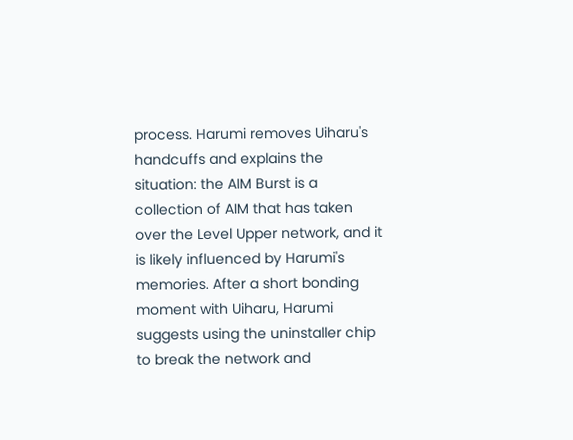process. Harumi removes Uiharu's handcuffs and explains the situation: the AIM Burst is a collection of AIM that has taken over the Level Upper network, and it is likely influenced by Harumi's memories. After a short bonding moment with Uiharu, Harumi suggests using the uninstaller chip to break the network and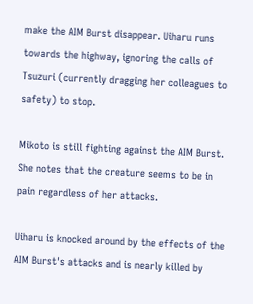make the AIM Burst disappear. Uiharu runs towards the highway, ignoring the calls of Tsuzuri (currently dragging her colleagues to safety) to stop.

Mikoto is still fighting against the AIM Burst. She notes that the creature seems to be in pain regardless of her attacks.

Uiharu is knocked around by the effects of the AIM Burst's attacks and is nearly killed by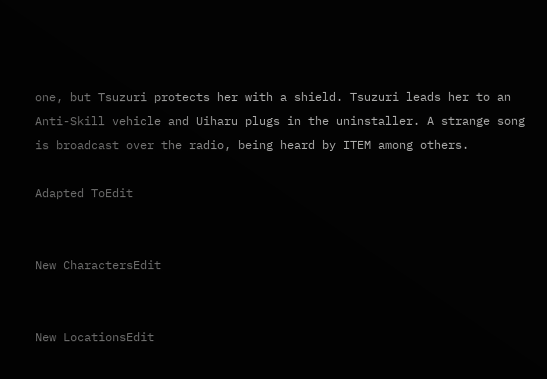one, but Tsuzuri protects her with a shield. Tsuzuri leads her to an Anti-Skill vehicle and Uiharu plugs in the uninstaller. A strange song is broadcast over the radio, being heard by ITEM among others.

Adapted ToEdit


New CharactersEdit


New LocationsEdit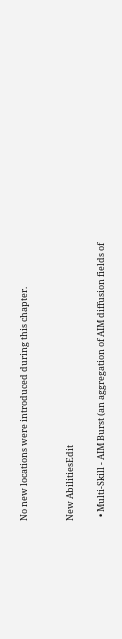No new locations were introduced during this chapter.


New AbilitiesEdit

  • Multi-Skill - AIM Burst (an aggregation of AIM diffusion fields of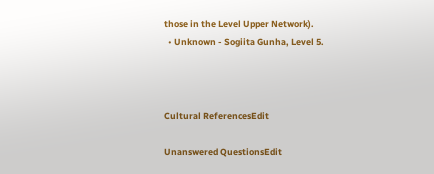those in the Level Upper Network).
  • Unknown - Sogiita Gunha, Level 5.



Cultural ReferencesEdit

Unanswered QuestionsEdit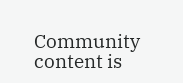Community content is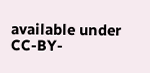available under CC-BY-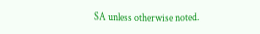SA unless otherwise noted.